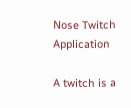Nose Twitch Application

A twitch is a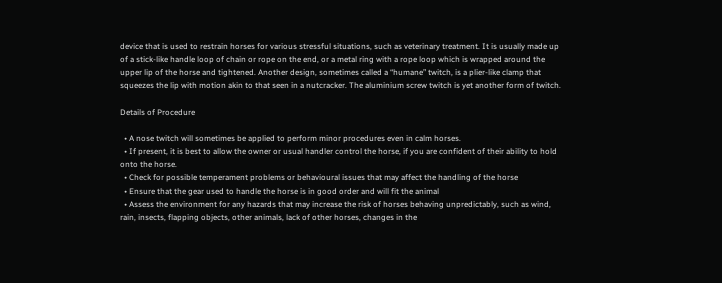device that is used to restrain horses for various stressful situations, such as veterinary treatment. It is usually made up of a stick-like handle loop of chain or rope on the end, or a metal ring with a rope loop which is wrapped around the upper lip of the horse and tightened. Another design, sometimes called a “humane” twitch, is a plier-like clamp that squeezes the lip with motion akin to that seen in a nutcracker. The aluminium screw twitch is yet another form of twitch.

Details of Procedure

  • A nose twitch will sometimes be applied to perform minor procedures even in calm horses.
  • If present, it is best to allow the owner or usual handler control the horse, if you are confident of their ability to hold onto the horse.
  • Check for possible temperament problems or behavioural issues that may affect the handling of the horse
  • Ensure that the gear used to handle the horse is in good order and will fit the animal
  • Assess the environment for any hazards that may increase the risk of horses behaving unpredictably, such as wind, rain, insects, flapping objects, other animals, lack of other horses, changes in the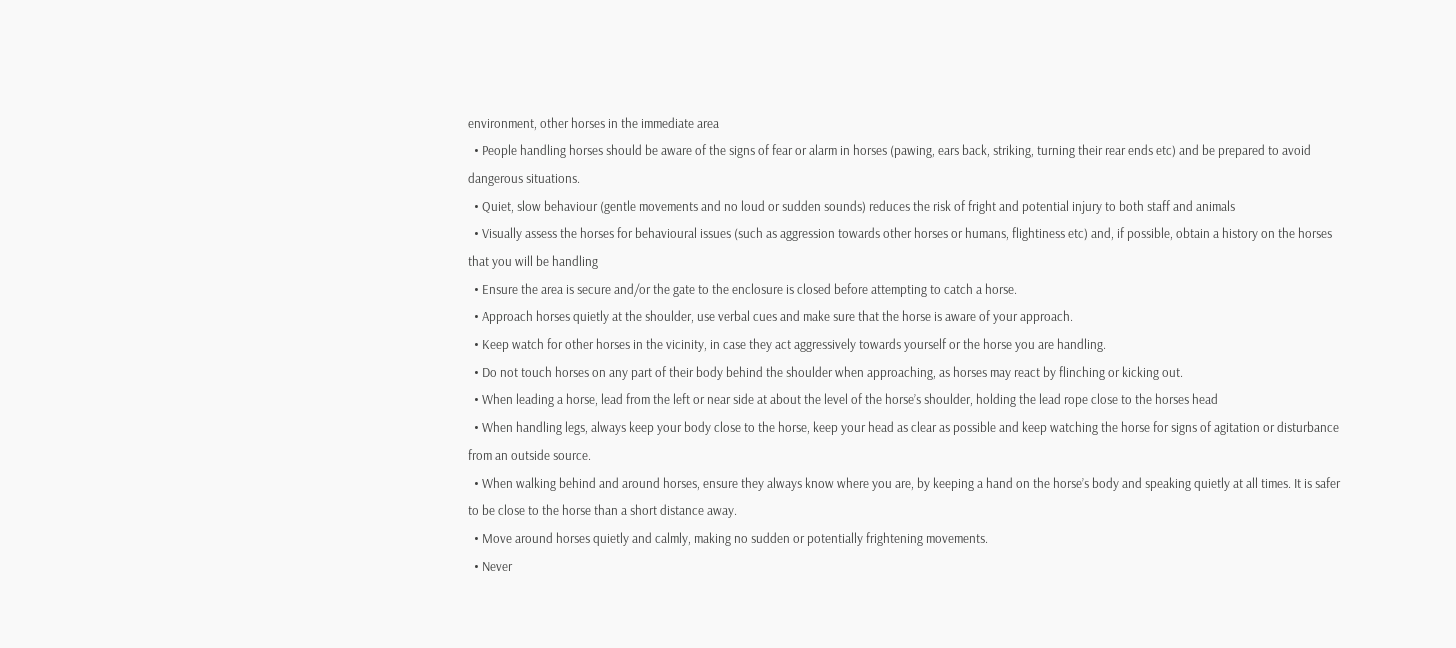environment, other horses in the immediate area
  • People handling horses should be aware of the signs of fear or alarm in horses (pawing, ears back, striking, turning their rear ends etc) and be prepared to avoid dangerous situations.
  • Quiet, slow behaviour (gentle movements and no loud or sudden sounds) reduces the risk of fright and potential injury to both staff and animals
  • Visually assess the horses for behavioural issues (such as aggression towards other horses or humans, flightiness etc) and, if possible, obtain a history on the horses that you will be handling
  • Ensure the area is secure and/or the gate to the enclosure is closed before attempting to catch a horse.
  • Approach horses quietly at the shoulder, use verbal cues and make sure that the horse is aware of your approach.
  • Keep watch for other horses in the vicinity, in case they act aggressively towards yourself or the horse you are handling.
  • Do not touch horses on any part of their body behind the shoulder when approaching, as horses may react by flinching or kicking out.
  • When leading a horse, lead from the left or near side at about the level of the horse’s shoulder, holding the lead rope close to the horses head
  • When handling legs, always keep your body close to the horse, keep your head as clear as possible and keep watching the horse for signs of agitation or disturbance from an outside source.
  • When walking behind and around horses, ensure they always know where you are, by keeping a hand on the horse’s body and speaking quietly at all times. It is safer to be close to the horse than a short distance away.
  • Move around horses quietly and calmly, making no sudden or potentially frightening movements.
  • Never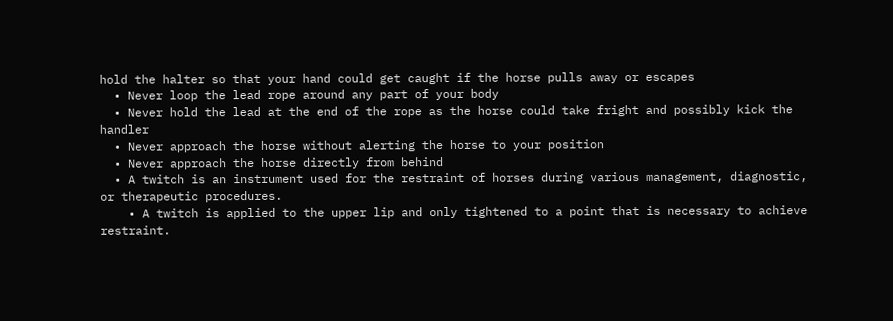hold the halter so that your hand could get caught if the horse pulls away or escapes
  • Never loop the lead rope around any part of your body
  • Never hold the lead at the end of the rope as the horse could take fright and possibly kick the handler
  • Never approach the horse without alerting the horse to your position
  • Never approach the horse directly from behind
  • A twitch is an instrument used for the restraint of horses during various management, diagnostic, or therapeutic procedures.
    • A twitch is applied to the upper lip and only tightened to a point that is necessary to achieve restraint.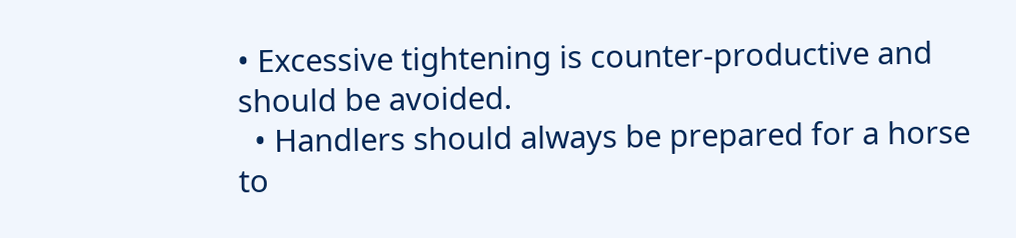• Excessive tightening is counter-productive and should be avoided.
  • Handlers should always be prepared for a horse to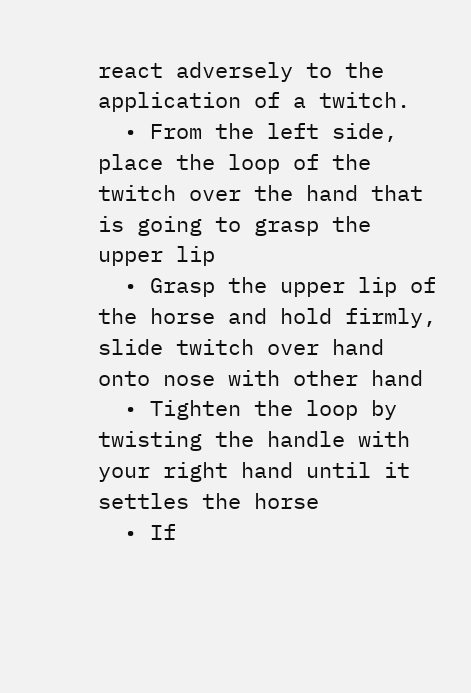react adversely to the application of a twitch.
  • From the left side, place the loop of the twitch over the hand that is going to grasp the upper lip
  • Grasp the upper lip of the horse and hold firmly, slide twitch over hand onto nose with other hand
  • Tighten the loop by twisting the handle with your right hand until it settles the horse
  • If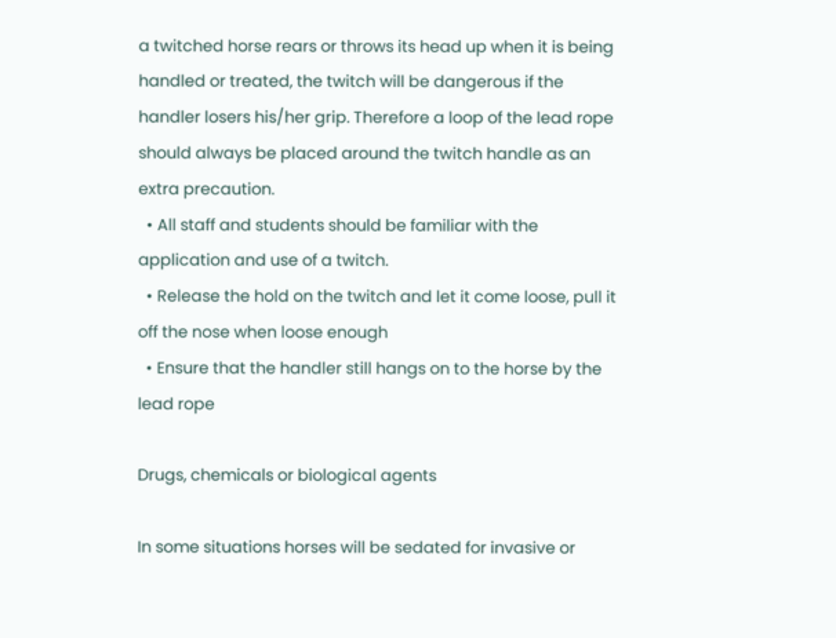a twitched horse rears or throws its head up when it is being handled or treated, the twitch will be dangerous if the handler losers his/her grip. Therefore a loop of the lead rope should always be placed around the twitch handle as an extra precaution.
  • All staff and students should be familiar with the application and use of a twitch.
  • Release the hold on the twitch and let it come loose, pull it off the nose when loose enough
  • Ensure that the handler still hangs on to the horse by the lead rope

Drugs, chemicals or biological agents

In some situations horses will be sedated for invasive or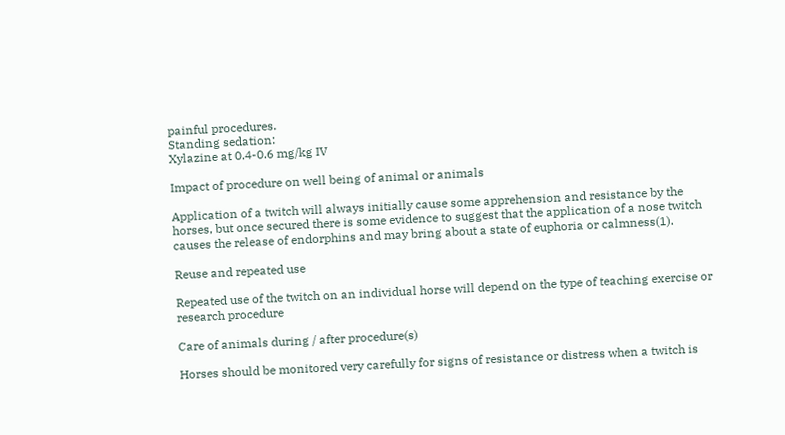painful procedures.
Standing sedation:
Xylazine at 0.4-0.6 mg/kg IV

Impact of procedure on well being of animal or animals

Application of a twitch will always initially cause some apprehension and resistance by the horses, but once secured there is some evidence to suggest that the application of a nose twitch causes the release of endorphins and may bring about a state of euphoria or calmness(1).

Reuse and repeated use

Repeated use of the twitch on an individual horse will depend on the type of teaching exercise or research procedure

Care of animals during / after procedure(s)

Horses should be monitored very carefully for signs of resistance or distress when a twitch is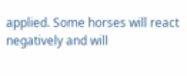applied. Some horses will react negatively and will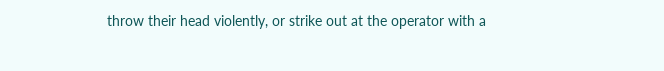throw their head violently, or strike out at the operator with a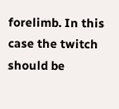forelimb. In this case the twitch should be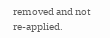removed and not re-applied.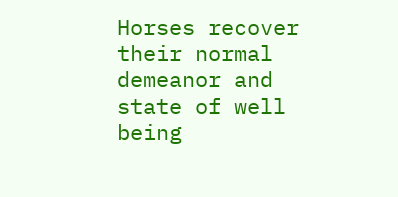Horses recover their normal demeanor and state of well being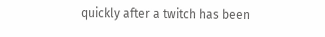quickly after a twitch has been